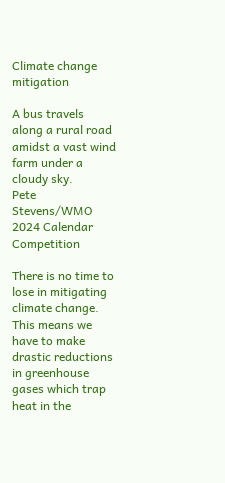Climate change mitigation

A bus travels along a rural road amidst a vast wind farm under a cloudy sky.
Pete Stevens/WMO 2024 Calendar Competition

There is no time to lose in mitigating climate change. This means we have to make drastic reductions in greenhouse gases which trap heat in the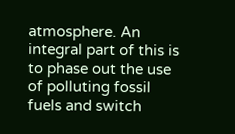atmosphere. An integral part of this is to phase out the use of polluting fossil fuels and switch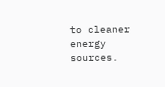to cleaner energy sources.